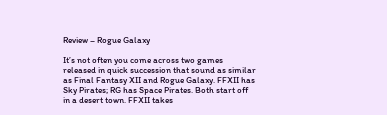Review – Rogue Galaxy

It’s not often you come across two games released in quick succession that sound as similar as Final Fantasy XII and Rogue Galaxy. FFXII has Sky Pirates; RG has Space Pirates. Both start off in a desert town. FFXII takes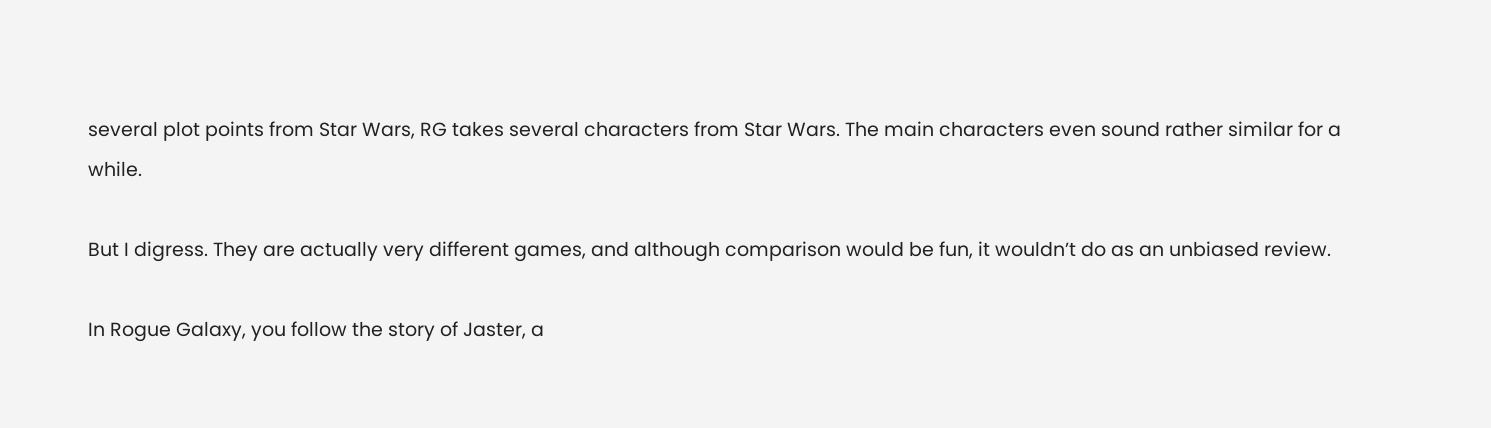several plot points from Star Wars, RG takes several characters from Star Wars. The main characters even sound rather similar for a while.

But I digress. They are actually very different games, and although comparison would be fun, it wouldn’t do as an unbiased review.

In Rogue Galaxy, you follow the story of Jaster, a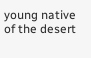young native of the desert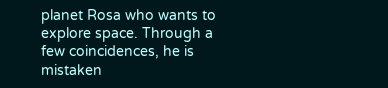planet Rosa who wants to explore space. Through a few coincidences, he is mistaken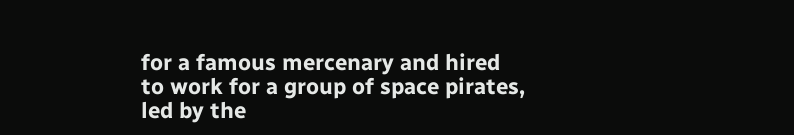for a famous mercenary and hired to work for a group of space pirates, led by the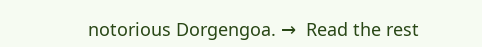notorious Dorgengoa. →  Read the rest